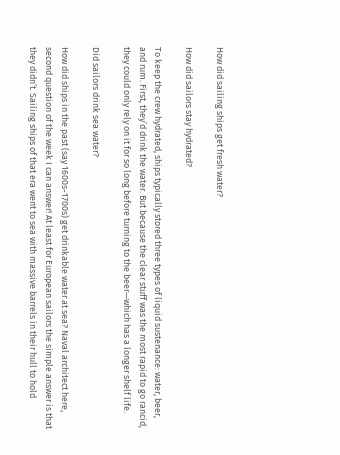How did sailing ships get fresh water?

How did sailors stay hydrated?

To keep the crew hydrated, ships typically stored three types of liquid sustenance: water, beer, and rum. First, they’d drink the water. But because the clear stuff was the most rapid to go rancid, they could only rely on it for so long before turning to the beer—which has a longer shelf life.

Did sailors drink sea water?

How did ships in the past (say 1600s-1700s) get drinkable water at sea? Naval architect here, second question of the week I can answer! At least for European sailors the simple answer is that they didn’t. Sailing ships of that era went to sea with massive barrels in their hull to hold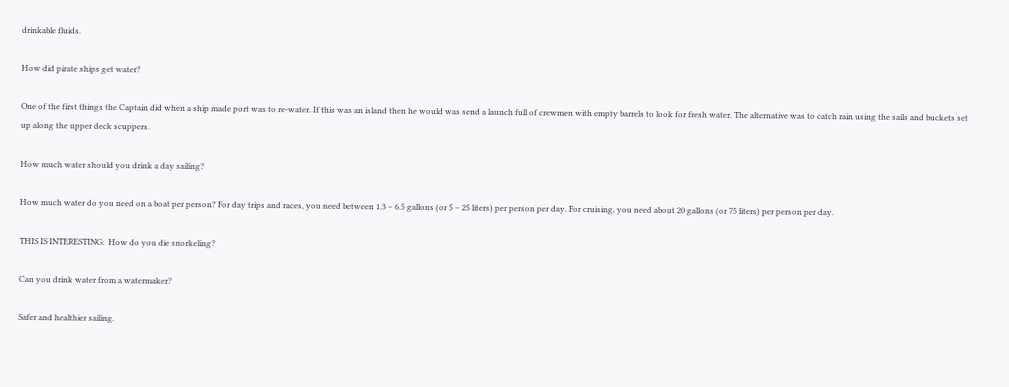drinkable fluids.

How did pirate ships get water?

One of the first things the Captain did when a ship made port was to re-water. If this was an island then he would was send a launch full of crewmen with empty barrels to look for fresh water. The alternative was to catch rain using the sails and buckets set up along the upper deck scuppers.

How much water should you drink a day sailing?

How much water do you need on a boat per person? For day trips and races, you need between 1.3 – 6.5 gallons (or 5 – 25 liters) per person per day. For cruising, you need about 20 gallons (or 75 liters) per person per day.

THIS IS INTERESTING:  How do you die snorkeling?

Can you drink water from a watermaker?

Safer and healthier sailing.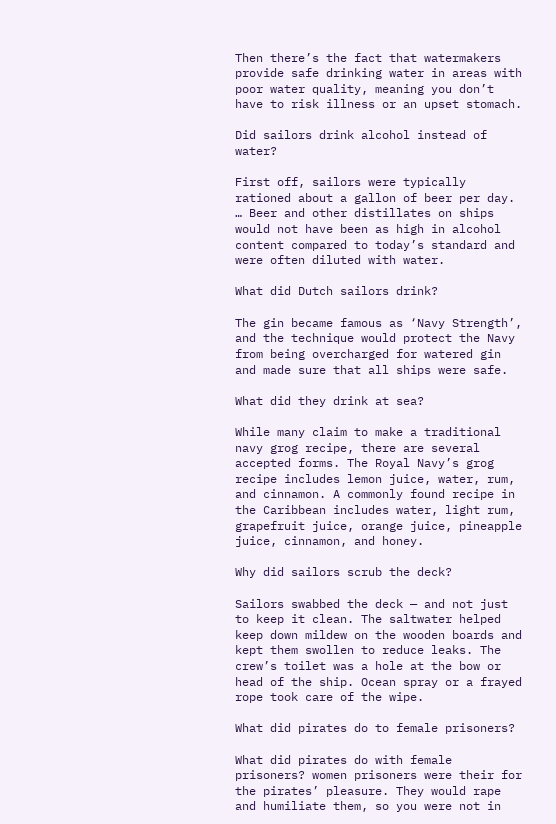Then there’s the fact that watermakers provide safe drinking water in areas with poor water quality, meaning you don’t have to risk illness or an upset stomach.

Did sailors drink alcohol instead of water?

First off, sailors were typically rationed about a gallon of beer per day. … Beer and other distillates on ships would not have been as high in alcohol content compared to today’s standard and were often diluted with water.

What did Dutch sailors drink?

The gin became famous as ‘Navy Strength’, and the technique would protect the Navy from being overcharged for watered gin and made sure that all ships were safe.

What did they drink at sea?

While many claim to make a traditional navy grog recipe, there are several accepted forms. The Royal Navy’s grog recipe includes lemon juice, water, rum, and cinnamon. A commonly found recipe in the Caribbean includes water, light rum, grapefruit juice, orange juice, pineapple juice, cinnamon, and honey.

Why did sailors scrub the deck?

Sailors swabbed the deck — and not just to keep it clean. The saltwater helped keep down mildew on the wooden boards and kept them swollen to reduce leaks. The crew’s toilet was a hole at the bow or head of the ship. Ocean spray or a frayed rope took care of the wipe.

What did pirates do to female prisoners?

What did pirates do with female prisoners? women prisoners were their for the pirates’ pleasure. They would rape and humiliate them, so you were not in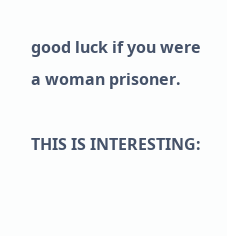good luck if you were a woman prisoner.

THIS IS INTERESTING: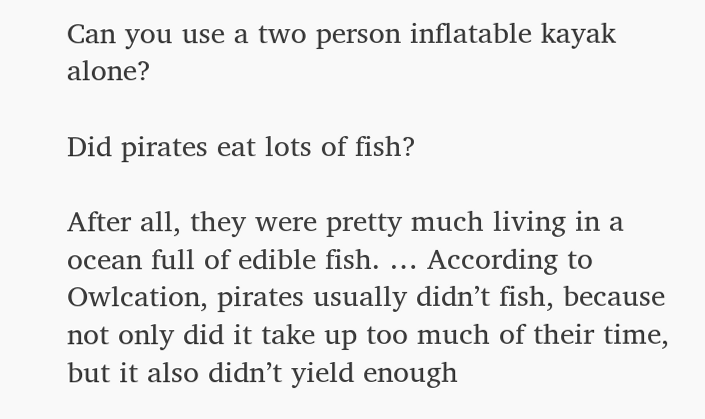Can you use a two person inflatable kayak alone?

Did pirates eat lots of fish?

After all, they were pretty much living in a ocean full of edible fish. … According to Owlcation, pirates usually didn’t fish, because not only did it take up too much of their time, but it also didn’t yield enough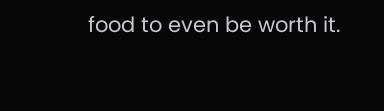food to even be worth it.